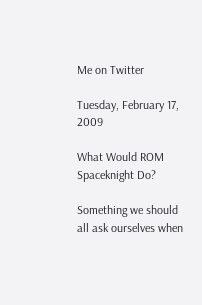Me on Twitter

Tuesday, February 17, 2009

What Would ROM Spaceknight Do?

Something we should all ask ourselves when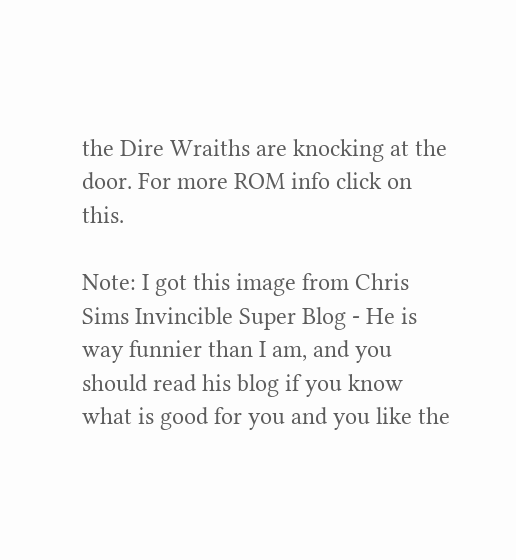the Dire Wraiths are knocking at the door. For more ROM info click on this.

Note: I got this image from Chris Sims Invincible Super Blog - He is way funnier than I am, and you should read his blog if you know what is good for you and you like the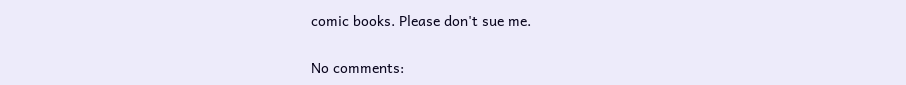comic books. Please don't sue me.

No comments: